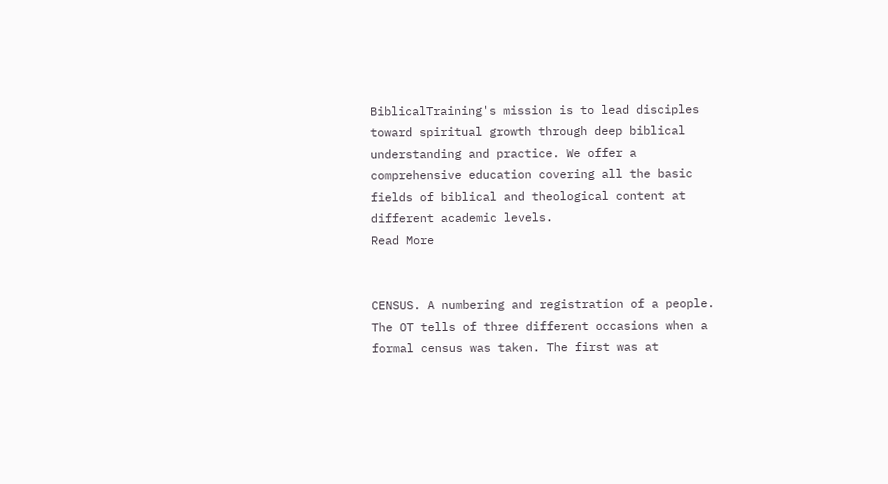BiblicalTraining's mission is to lead disciples toward spiritual growth through deep biblical understanding and practice. We offer a comprehensive education covering all the basic fields of biblical and theological content at different academic levels.
Read More


CENSUS. A numbering and registration of a people. The OT tells of three different occasions when a formal census was taken. The first was at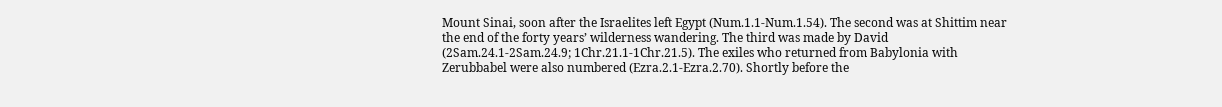Mount Sinai, soon after the Israelites left Egypt (Num.1.1-Num.1.54). The second was at Shittim near the end of the forty years’ wilderness wandering. The third was made by David (2Sam.24.1-2Sam.24.9; 1Chr.21.1-1Chr.21.5). The exiles who returned from Babylonia with Zerubbabel were also numbered (Ezra.2.1-Ezra.2.70). Shortly before the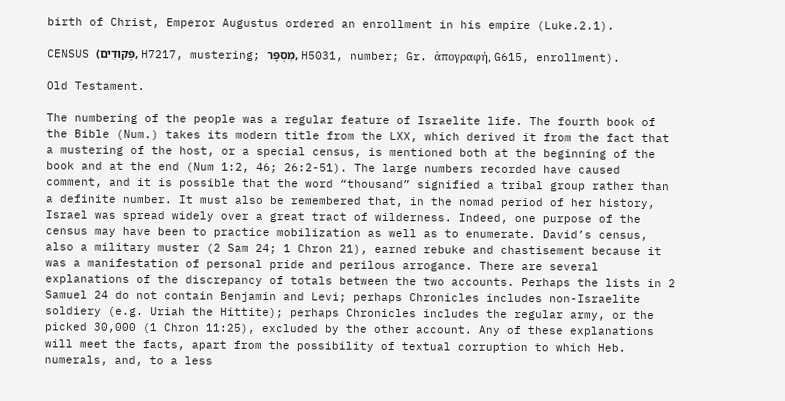birth of Christ, Emperor Augustus ordered an enrollment in his empire (Luke.2.1).

CENSUS (פְּקוּדִים, H7217, mustering; מִסְפָּר, H5031, number; Gr. ἀπογραφή, G615, enrollment).

Old Testament.

The numbering of the people was a regular feature of Israelite life. The fourth book of the Bible (Num.) takes its modern title from the LXX, which derived it from the fact that a mustering of the host, or a special census, is mentioned both at the beginning of the book and at the end (Num 1:2, 46; 26:2-51). The large numbers recorded have caused comment, and it is possible that the word “thousand” signified a tribal group rather than a definite number. It must also be remembered that, in the nomad period of her history, Israel was spread widely over a great tract of wilderness. Indeed, one purpose of the census may have been to practice mobilization as well as to enumerate. David’s census, also a military muster (2 Sam 24; 1 Chron 21), earned rebuke and chastisement because it was a manifestation of personal pride and perilous arrogance. There are several explanations of the discrepancy of totals between the two accounts. Perhaps the lists in 2 Samuel 24 do not contain Benjamin and Levi; perhaps Chronicles includes non-Israelite soldiery (e.g. Uriah the Hittite); perhaps Chronicles includes the regular army, or the picked 30,000 (1 Chron 11:25), excluded by the other account. Any of these explanations will meet the facts, apart from the possibility of textual corruption to which Heb. numerals, and, to a less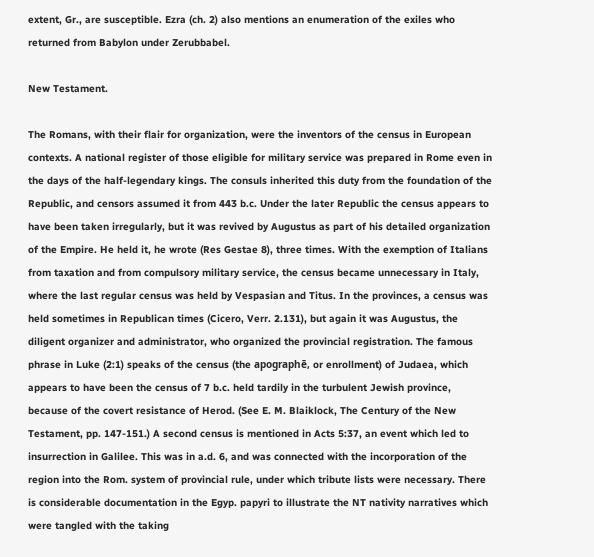extent, Gr., are susceptible. Ezra (ch. 2) also mentions an enumeration of the exiles who returned from Babylon under Zerubbabel.

New Testament.

The Romans, with their flair for organization, were the inventors of the census in European contexts. A national register of those eligible for military service was prepared in Rome even in the days of the half-legendary kings. The consuls inherited this duty from the foundation of the Republic, and censors assumed it from 443 b.c. Under the later Republic the census appears to have been taken irregularly, but it was revived by Augustus as part of his detailed organization of the Empire. He held it, he wrote (Res Gestae 8), three times. With the exemption of Italians from taxation and from compulsory military service, the census became unnecessary in Italy, where the last regular census was held by Vespasian and Titus. In the provinces, a census was held sometimes in Republican times (Cicero, Verr. 2.131), but again it was Augustus, the diligent organizer and administrator, who organized the provincial registration. The famous phrase in Luke (2:1) speaks of the census (the apographē, or enrollment) of Judaea, which appears to have been the census of 7 b.c. held tardily in the turbulent Jewish province, because of the covert resistance of Herod. (See E. M. Blaiklock, The Century of the New Testament, pp. 147-151.) A second census is mentioned in Acts 5:37, an event which led to insurrection in Galilee. This was in a.d. 6, and was connected with the incorporation of the region into the Rom. system of provincial rule, under which tribute lists were necessary. There is considerable documentation in the Egyp. papyri to illustrate the NT nativity narratives which were tangled with the taking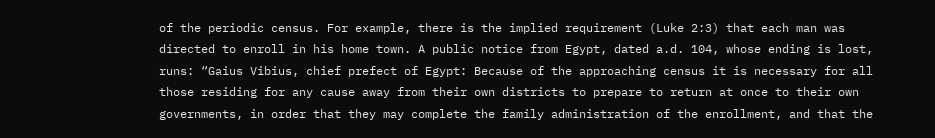of the periodic census. For example, there is the implied requirement (Luke 2:3) that each man was directed to enroll in his home town. A public notice from Egypt, dated a.d. 104, whose ending is lost, runs: “Gaius Vibius, chief prefect of Egypt: Because of the approaching census it is necessary for all those residing for any cause away from their own districts to prepare to return at once to their own governments, in order that they may complete the family administration of the enrollment, and that the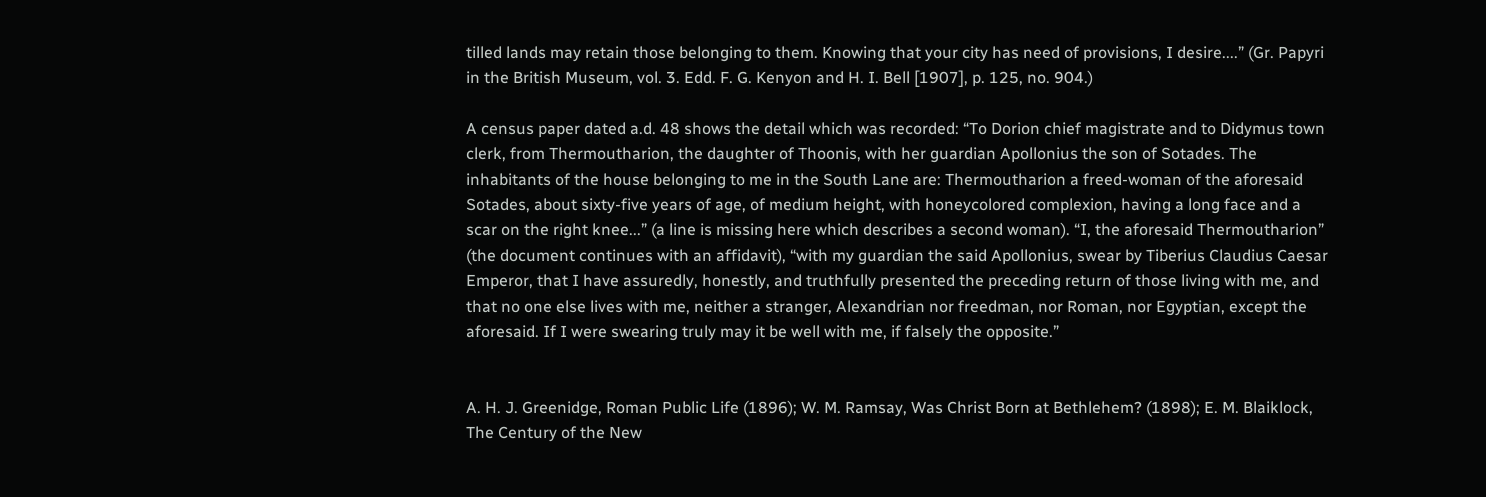tilled lands may retain those belonging to them. Knowing that your city has need of provisions, I desire....” (Gr. Papyri in the British Museum, vol. 3. Edd. F. G. Kenyon and H. I. Bell [1907], p. 125, no. 904.)

A census paper dated a.d. 48 shows the detail which was recorded: “To Dorion chief magistrate and to Didymus town clerk, from Thermoutharion, the daughter of Thoonis, with her guardian Apollonius the son of Sotades. The inhabitants of the house belonging to me in the South Lane are: Thermoutharion a freed-woman of the aforesaid Sotades, about sixty-five years of age, of medium height, with honeycolored complexion, having a long face and a scar on the right knee...” (a line is missing here which describes a second woman). “I, the aforesaid Thermoutharion” (the document continues with an affidavit), “with my guardian the said Apollonius, swear by Tiberius Claudius Caesar Emperor, that I have assuredly, honestly, and truthfully presented the preceding return of those living with me, and that no one else lives with me, neither a stranger, Alexandrian nor freedman, nor Roman, nor Egyptian, except the aforesaid. If I were swearing truly may it be well with me, if falsely the opposite.”


A. H. J. Greenidge, Roman Public Life (1896); W. M. Ramsay, Was Christ Born at Bethlehem? (1898); E. M. Blaiklock, The Century of the New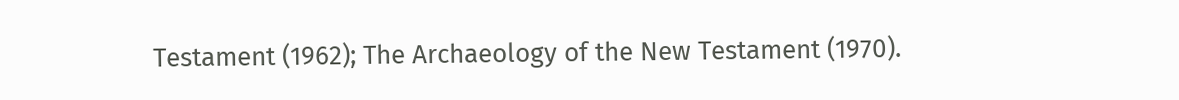Testament (1962); The Archaeology of the New Testament (1970).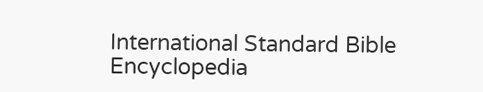International Standard Bible Encyclopedia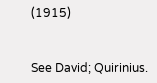(1915)


See David; Quirinius.